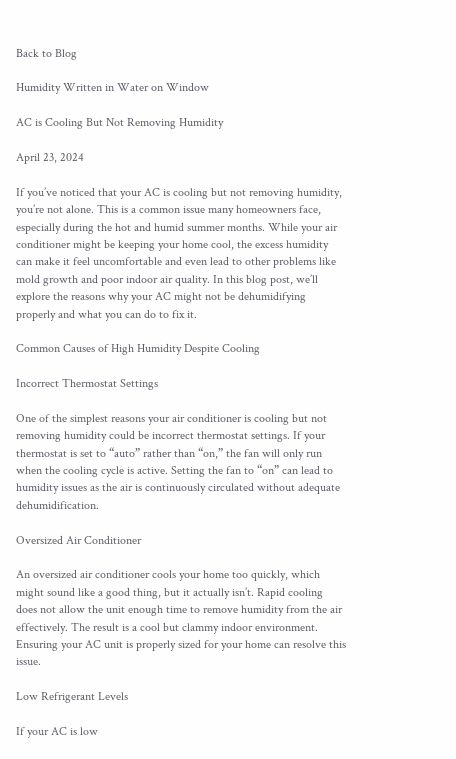Back to Blog

Humidity Written in Water on Window

AC is Cooling But Not Removing Humidity

April 23, 2024

If you’ve noticed that your AC is cooling but not removing humidity, you’re not alone. This is a common issue many homeowners face, especially during the hot and humid summer months. While your air conditioner might be keeping your home cool, the excess humidity can make it feel uncomfortable and even lead to other problems like mold growth and poor indoor air quality. In this blog post, we’ll explore the reasons why your AC might not be dehumidifying properly and what you can do to fix it.

Common Causes of High Humidity Despite Cooling

Incorrect Thermostat Settings

One of the simplest reasons your air conditioner is cooling but not removing humidity could be incorrect thermostat settings. If your thermostat is set to “auto” rather than “on,” the fan will only run when the cooling cycle is active. Setting the fan to “on” can lead to humidity issues as the air is continuously circulated without adequate dehumidification.

Oversized Air Conditioner

An oversized air conditioner cools your home too quickly, which might sound like a good thing, but it actually isn’t. Rapid cooling does not allow the unit enough time to remove humidity from the air effectively. The result is a cool but clammy indoor environment. Ensuring your AC unit is properly sized for your home can resolve this issue.

Low Refrigerant Levels

If your AC is low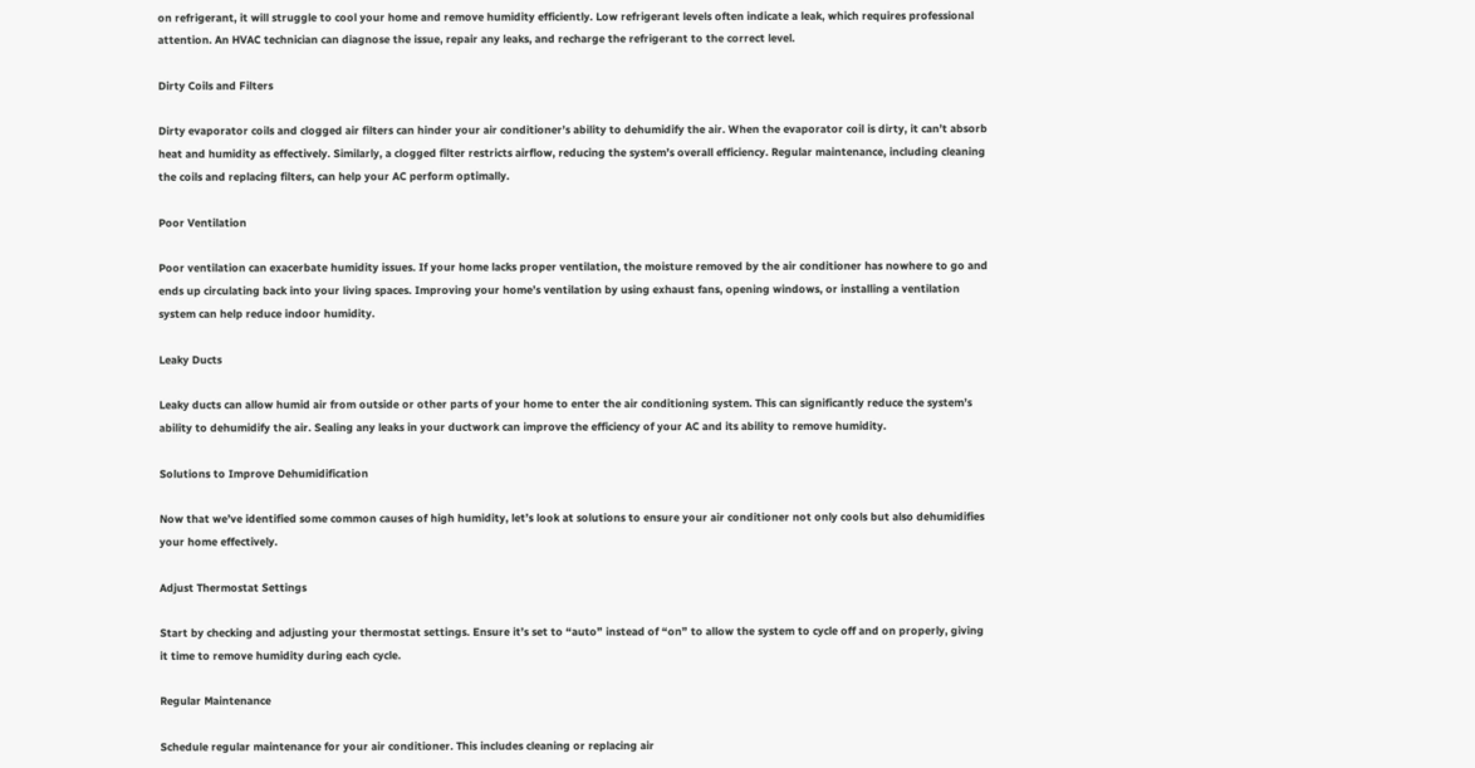on refrigerant, it will struggle to cool your home and remove humidity efficiently. Low refrigerant levels often indicate a leak, which requires professional attention. An HVAC technician can diagnose the issue, repair any leaks, and recharge the refrigerant to the correct level.

Dirty Coils and Filters

Dirty evaporator coils and clogged air filters can hinder your air conditioner’s ability to dehumidify the air. When the evaporator coil is dirty, it can’t absorb heat and humidity as effectively. Similarly, a clogged filter restricts airflow, reducing the system’s overall efficiency. Regular maintenance, including cleaning the coils and replacing filters, can help your AC perform optimally.

Poor Ventilation

Poor ventilation can exacerbate humidity issues. If your home lacks proper ventilation, the moisture removed by the air conditioner has nowhere to go and ends up circulating back into your living spaces. Improving your home’s ventilation by using exhaust fans, opening windows, or installing a ventilation system can help reduce indoor humidity.

Leaky Ducts

Leaky ducts can allow humid air from outside or other parts of your home to enter the air conditioning system. This can significantly reduce the system’s ability to dehumidify the air. Sealing any leaks in your ductwork can improve the efficiency of your AC and its ability to remove humidity.

Solutions to Improve Dehumidification

Now that we’ve identified some common causes of high humidity, let’s look at solutions to ensure your air conditioner not only cools but also dehumidifies your home effectively.

Adjust Thermostat Settings

Start by checking and adjusting your thermostat settings. Ensure it’s set to “auto” instead of “on” to allow the system to cycle off and on properly, giving it time to remove humidity during each cycle.

Regular Maintenance

Schedule regular maintenance for your air conditioner. This includes cleaning or replacing air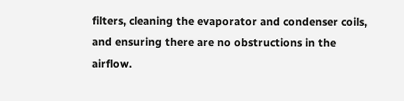filters, cleaning the evaporator and condenser coils, and ensuring there are no obstructions in the airflow.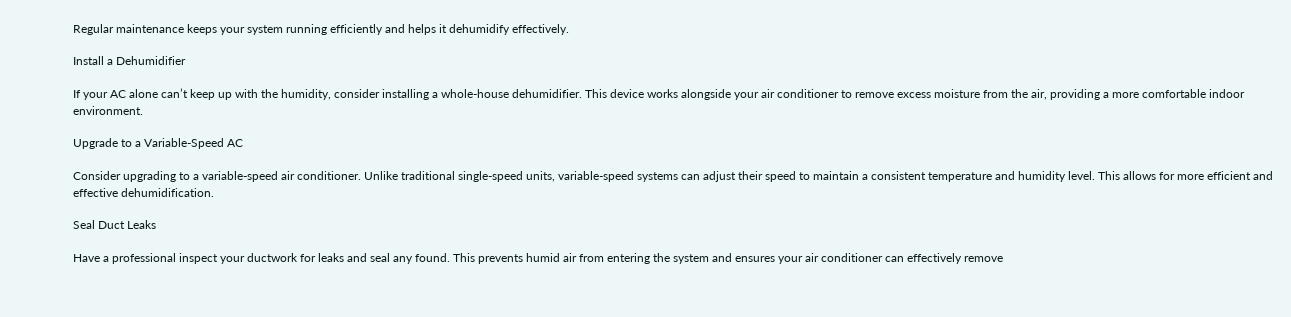Regular maintenance keeps your system running efficiently and helps it dehumidify effectively.

Install a Dehumidifier

If your AC alone can’t keep up with the humidity, consider installing a whole-house dehumidifier. This device works alongside your air conditioner to remove excess moisture from the air, providing a more comfortable indoor environment.

Upgrade to a Variable-Speed AC

Consider upgrading to a variable-speed air conditioner. Unlike traditional single-speed units, variable-speed systems can adjust their speed to maintain a consistent temperature and humidity level. This allows for more efficient and effective dehumidification.

Seal Duct Leaks

Have a professional inspect your ductwork for leaks and seal any found. This prevents humid air from entering the system and ensures your air conditioner can effectively remove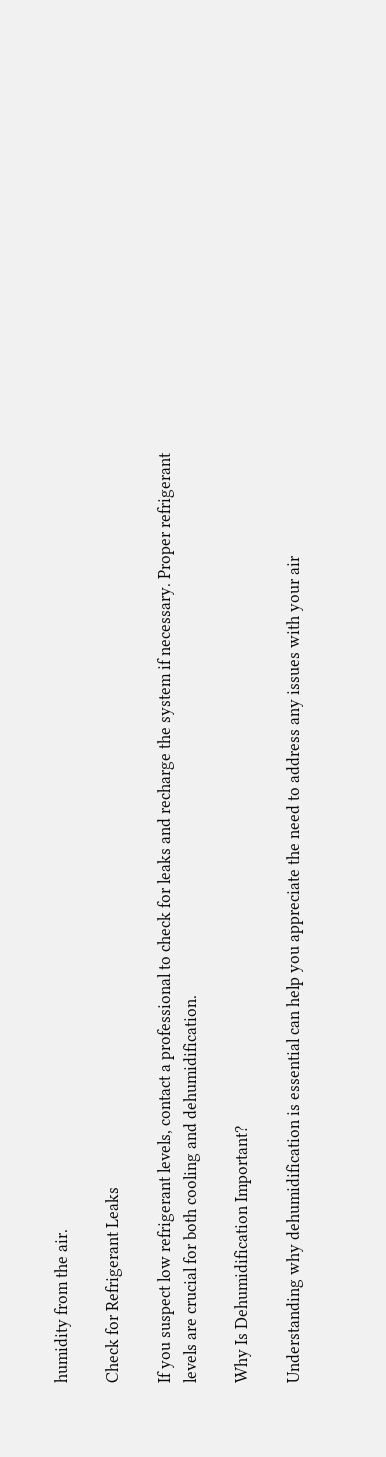humidity from the air.

Check for Refrigerant Leaks

If you suspect low refrigerant levels, contact a professional to check for leaks and recharge the system if necessary. Proper refrigerant levels are crucial for both cooling and dehumidification.

Why Is Dehumidification Important?

Understanding why dehumidification is essential can help you appreciate the need to address any issues with your air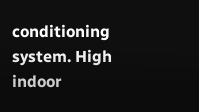conditioning system. High indoor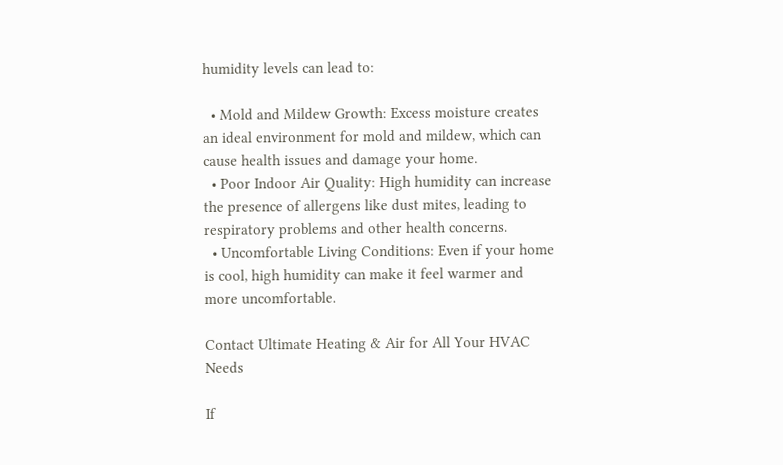humidity levels can lead to:

  • Mold and Mildew Growth: Excess moisture creates an ideal environment for mold and mildew, which can cause health issues and damage your home.
  • Poor Indoor Air Quality: High humidity can increase the presence of allergens like dust mites, leading to respiratory problems and other health concerns.
  • Uncomfortable Living Conditions: Even if your home is cool, high humidity can make it feel warmer and more uncomfortable.

Contact Ultimate Heating & Air for All Your HVAC Needs

If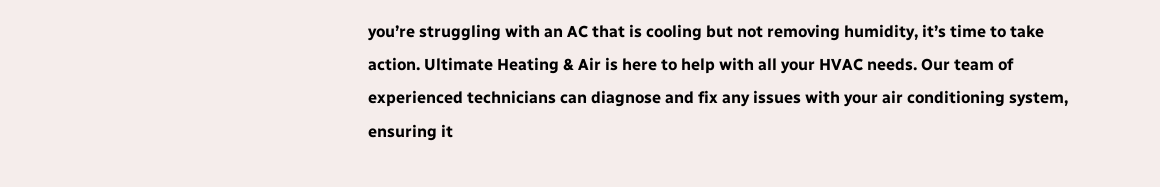you’re struggling with an AC that is cooling but not removing humidity, it’s time to take action. Ultimate Heating & Air is here to help with all your HVAC needs. Our team of experienced technicians can diagnose and fix any issues with your air conditioning system, ensuring it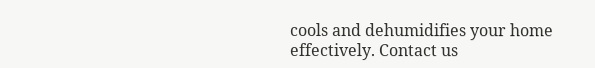cools and dehumidifies your home effectively. Contact us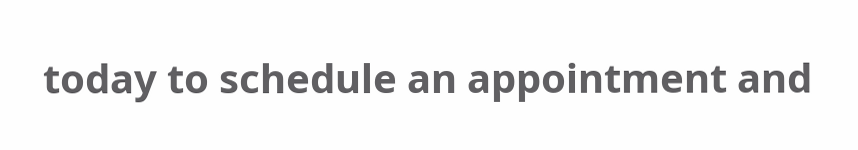today to schedule an appointment and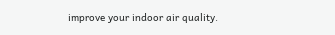improve your indoor air quality.